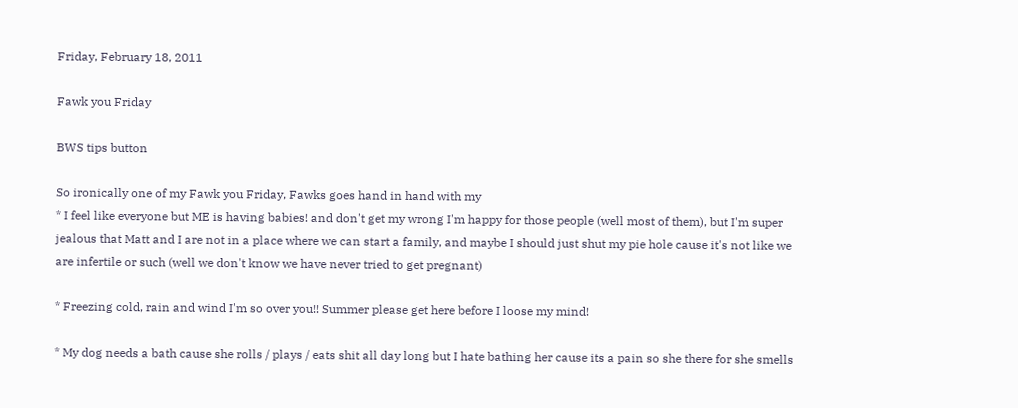Friday, February 18, 2011

Fawk you Friday

BWS tips button

So ironically one of my Fawk you Friday, Fawks goes hand in hand with my
* I feel like everyone but ME is having babies! and don't get my wrong I'm happy for those people (well most of them), but I'm super jealous that Matt and I are not in a place where we can start a family, and maybe I should just shut my pie hole cause it's not like we are infertile or such (well we don't know we have never tried to get pregnant)

* Freezing cold, rain and wind I'm so over you!! Summer please get here before I loose my mind!

* My dog needs a bath cause she rolls / plays / eats shit all day long but I hate bathing her cause its a pain so she there for she smells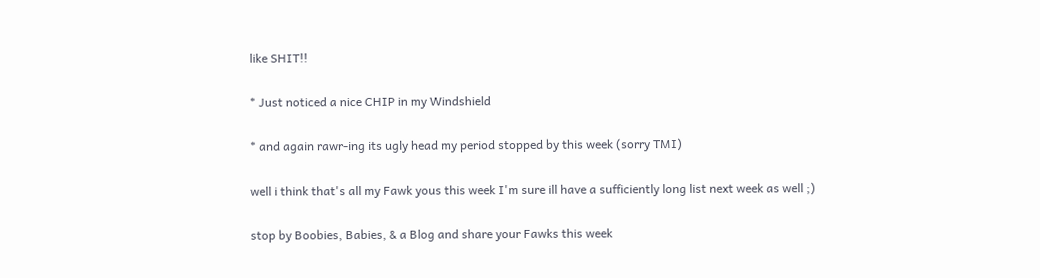like SHIT!!

* Just noticed a nice CHIP in my Windshield

* and again rawr-ing its ugly head my period stopped by this week (sorry TMI)

well i think that's all my Fawk yous this week I'm sure ill have a sufficiently long list next week as well ;)

stop by Boobies, Babies, & a Blog and share your Fawks this week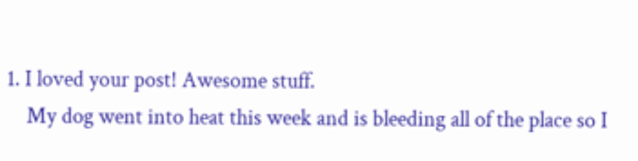1. I loved your post! Awesome stuff.
    My dog went into heat this week and is bleeding all of the place so I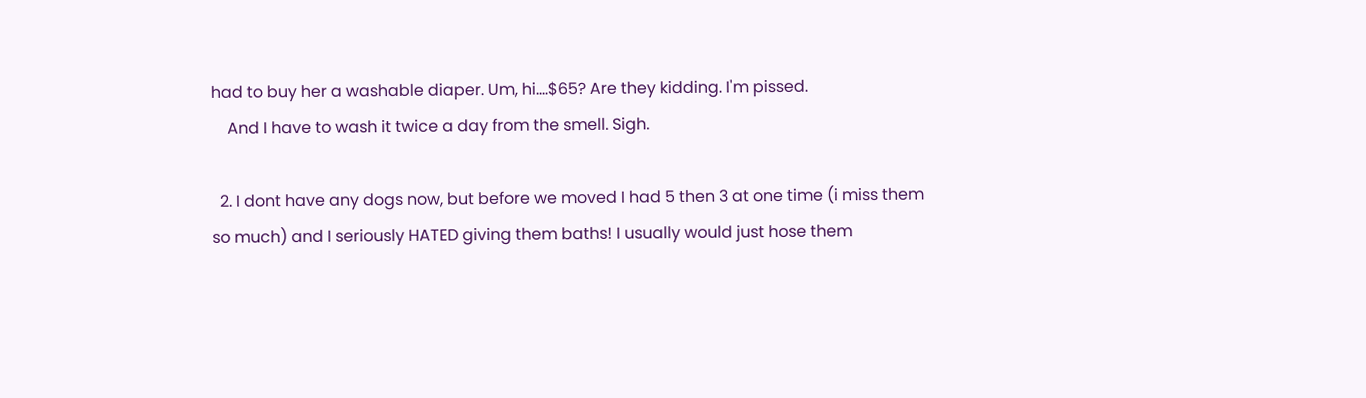had to buy her a washable diaper. Um, hi....$65? Are they kidding. I'm pissed.
    And I have to wash it twice a day from the smell. Sigh.

  2. I dont have any dogs now, but before we moved I had 5 then 3 at one time (i miss them so much) and I seriously HATED giving them baths! I usually would just hose them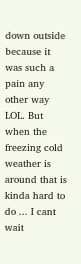down outside because it was such a pain any other way LOL. But when the freezing cold weather is around that is kinda hard to do ... I cant wait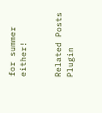for summer either!


Related Posts Plugin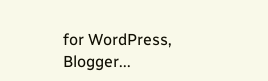for WordPress, Blogger...